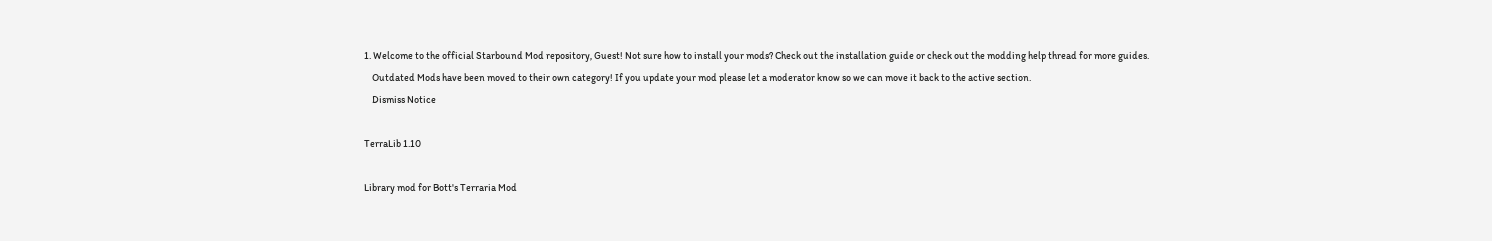1. Welcome to the official Starbound Mod repository, Guest! Not sure how to install your mods? Check out the installation guide or check out the modding help thread for more guides.
    Outdated Mods have been moved to their own category! If you update your mod please let a moderator know so we can move it back to the active section.
    Dismiss Notice

TerraLib 1.10

Library mod for Bott's Terraria Mod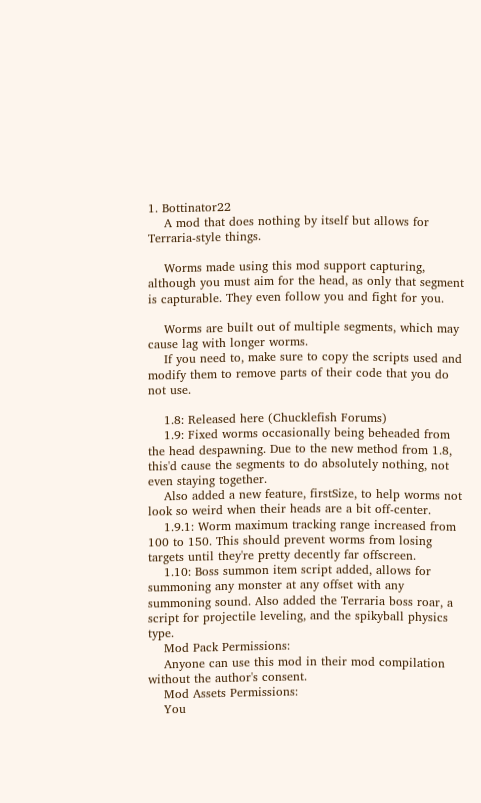1. Bottinator22
    A mod that does nothing by itself but allows for Terraria-style things.

    Worms made using this mod support capturing, although you must aim for the head, as only that segment is capturable. They even follow you and fight for you.

    Worms are built out of multiple segments, which may cause lag with longer worms.
    If you need to, make sure to copy the scripts used and modify them to remove parts of their code that you do not use.

    1.8: Released here (Chucklefish Forums)
    1.9: Fixed worms occasionally being beheaded from the head despawning. Due to the new method from 1.8, this'd cause the segments to do absolutely nothing, not even staying together.
    Also added a new feature, firstSize, to help worms not look so weird when their heads are a bit off-center.
    1.9.1: Worm maximum tracking range increased from 100 to 150. This should prevent worms from losing targets until they're pretty decently far offscreen.
    1.10: Boss summon item script added, allows for summoning any monster at any offset with any summoning sound. Also added the Terraria boss roar, a script for projectile leveling, and the spikyball physics type.
    Mod Pack Permissions:
    Anyone can use this mod in their mod compilation without the author's consent.
    Mod Assets Permissions:
    You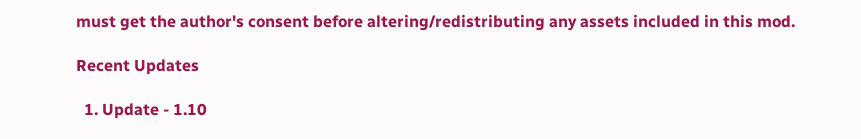must get the author's consent before altering/redistributing any assets included in this mod.

Recent Updates

  1. Update - 1.10